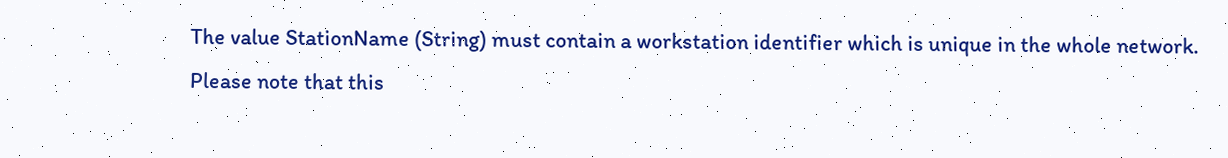The value StationName (String) must contain a workstation identifier which is unique in the whole network. Please note that this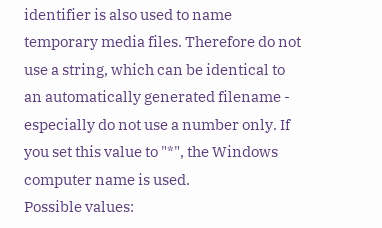identifier is also used to name temporary media files. Therefore do not use a string, which can be identical to an automatically generated filename - especially do not use a number only. If you set this value to "*", the Windows computer name is used.
Possible values: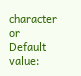character or
Default value: